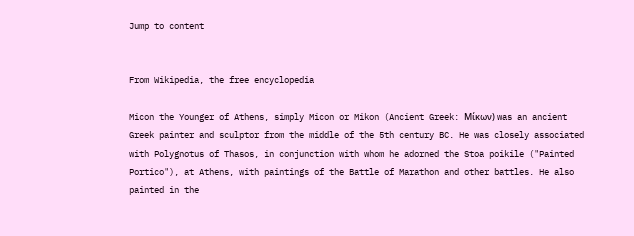Jump to content


From Wikipedia, the free encyclopedia

Micon the Younger of Athens, simply Micon or Mikon (Ancient Greek: Μίκων) was an ancient Greek painter and sculptor from the middle of the 5th century BC. He was closely associated with Polygnotus of Thasos, in conjunction with whom he adorned the Stoa poikile ("Painted Portico"), at Athens, with paintings of the Battle of Marathon and other battles. He also painted in the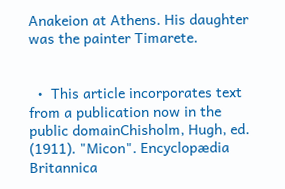Anakeion at Athens. His daughter was the painter Timarete.


  •  This article incorporates text from a publication now in the public domainChisholm, Hugh, ed. (1911). "Micon". Encyclopædia Britannica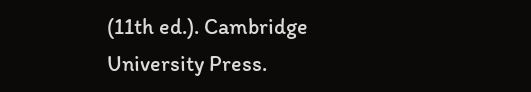(11th ed.). Cambridge University Press.